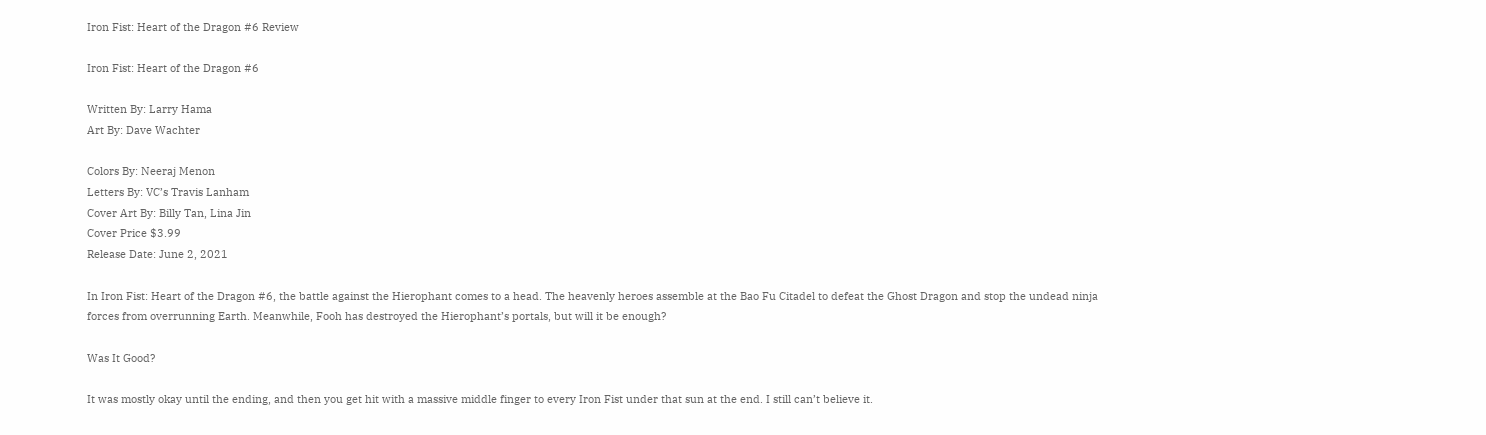Iron Fist: Heart of the Dragon #6 Review

Iron Fist: Heart of the Dragon #6

Written By: Larry Hama
Art By: Dave Wachter

Colors By: Neeraj Menon
Letters By: VC’s Travis Lanham
Cover Art By: Billy Tan, Lina Jin
Cover Price $3.99
Release Date: June 2, 2021

In Iron Fist: Heart of the Dragon #6, the battle against the Hierophant comes to a head. The heavenly heroes assemble at the Bao Fu Citadel to defeat the Ghost Dragon and stop the undead ninja forces from overrunning Earth. Meanwhile, Fooh has destroyed the Hierophant’s portals, but will it be enough?

Was It Good?

It was mostly okay until the ending, and then you get hit with a massive middle finger to every Iron Fist under that sun at the end. I still can’t believe it.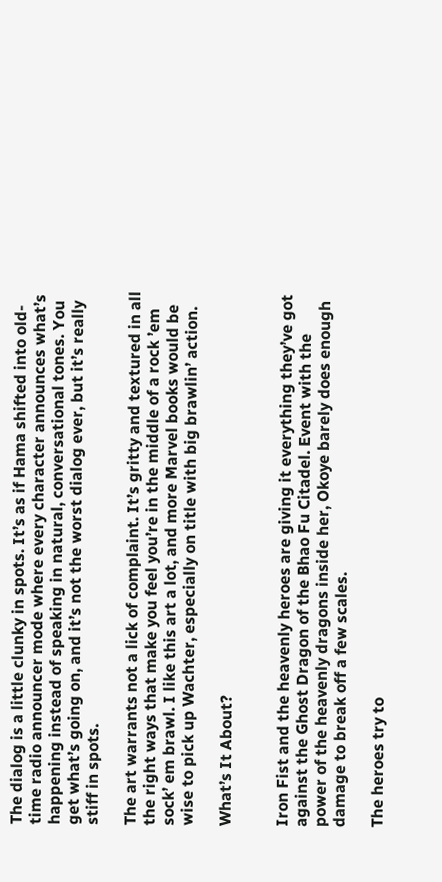The dialog is a little clunky in spots. It’s as if Hama shifted into old-time radio announcer mode where every character announces what’s happening instead of speaking in natural, conversational tones. You get what’s going on, and it’s not the worst dialog ever, but it’s really stiff in spots.

The art warrants not a lick of complaint. It’s gritty and textured in all the right ways that make you feel you’re in the middle of a rock ’em sock’ em brawl. I like this art a lot, and more Marvel books would be wise to pick up Wachter, especially on title with big brawlin’ action.

What’s It About?


Iron Fist and the heavenly heroes are giving it everything they’ve got against the Ghost Dragon of the Bhao Fu Citadel. Event with the power of the heavenly dragons inside her, Okoye barely does enough damage to break off a few scales.

The heroes try to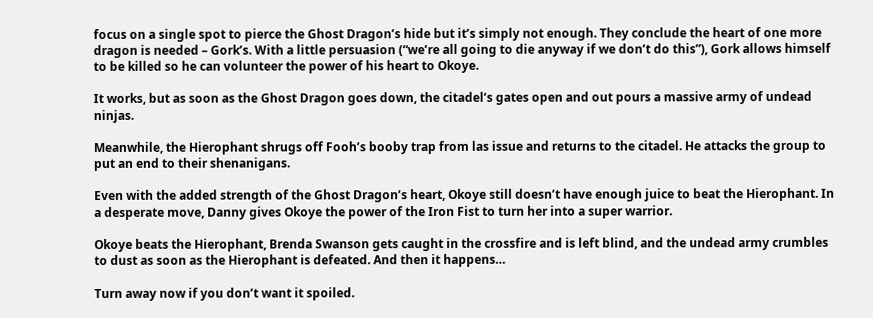focus on a single spot to pierce the Ghost Dragon’s hide but it’s simply not enough. They conclude the heart of one more dragon is needed – Gork’s. With a little persuasion (“we’re all going to die anyway if we don’t do this”), Gork allows himself to be killed so he can volunteer the power of his heart to Okoye.

It works, but as soon as the Ghost Dragon goes down, the citadel’s gates open and out pours a massive army of undead ninjas.

Meanwhile, the Hierophant shrugs off Fooh’s booby trap from las issue and returns to the citadel. He attacks the group to put an end to their shenanigans.

Even with the added strength of the Ghost Dragon’s heart, Okoye still doesn’t have enough juice to beat the Hierophant. In a desperate move, Danny gives Okoye the power of the Iron Fist to turn her into a super warrior.

Okoye beats the Hierophant, Brenda Swanson gets caught in the crossfire and is left blind, and the undead army crumbles to dust as soon as the Hierophant is defeated. And then it happens…

Turn away now if you don’t want it spoiled.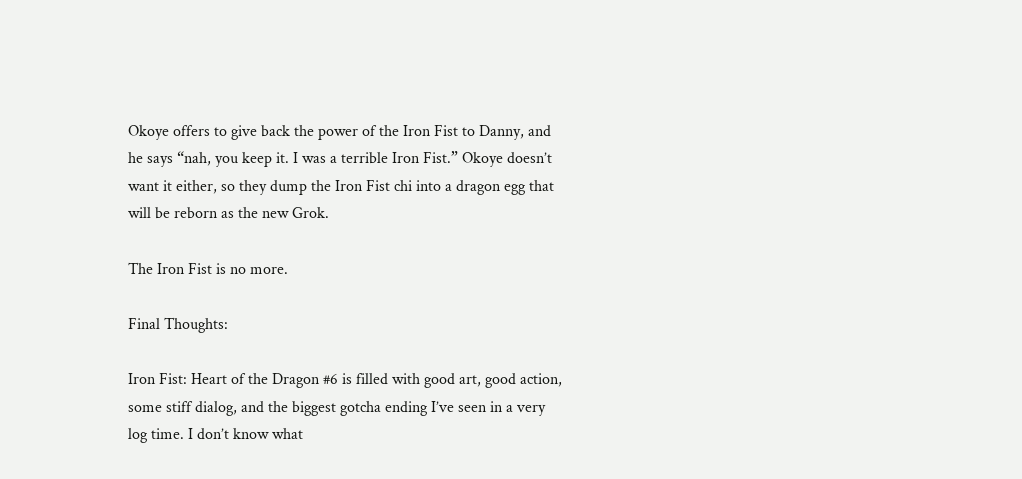Okoye offers to give back the power of the Iron Fist to Danny, and he says “nah, you keep it. I was a terrible Iron Fist.” Okoye doesn’t want it either, so they dump the Iron Fist chi into a dragon egg that will be reborn as the new Grok.

The Iron Fist is no more.

Final Thoughts:

Iron Fist: Heart of the Dragon #6 is filled with good art, good action, some stiff dialog, and the biggest gotcha ending I’ve seen in a very log time. I don’t know what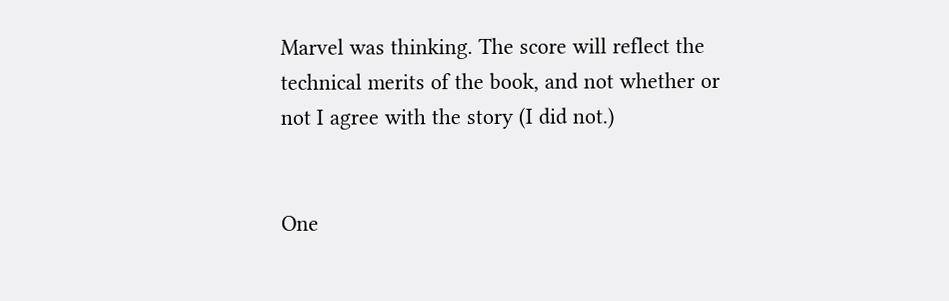Marvel was thinking. The score will reflect the technical merits of the book, and not whether or not I agree with the story (I did not.)


One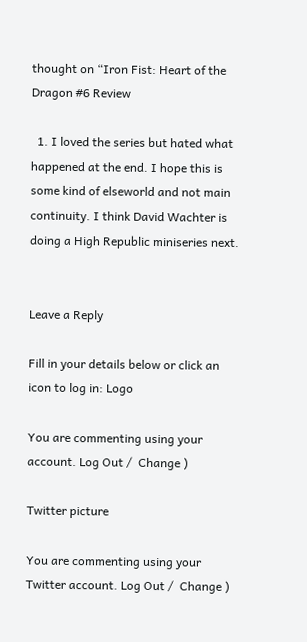thought on “Iron Fist: Heart of the Dragon #6 Review

  1. I loved the series but hated what happened at the end. I hope this is some kind of elseworld and not main continuity. I think David Wachter is doing a High Republic miniseries next.


Leave a Reply

Fill in your details below or click an icon to log in: Logo

You are commenting using your account. Log Out /  Change )

Twitter picture

You are commenting using your Twitter account. Log Out /  Change )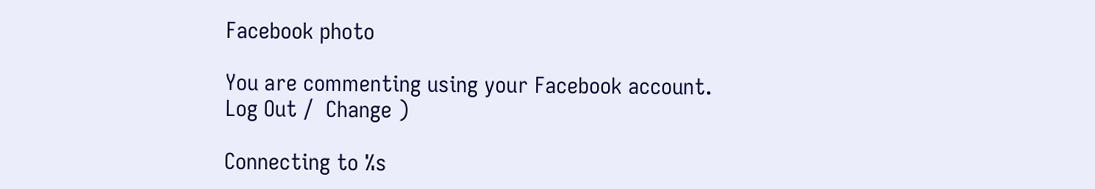Facebook photo

You are commenting using your Facebook account. Log Out /  Change )

Connecting to %s